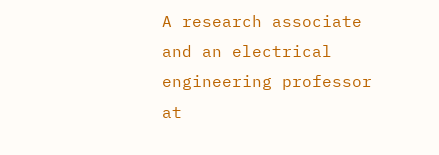A research associate and an electrical engineering professor at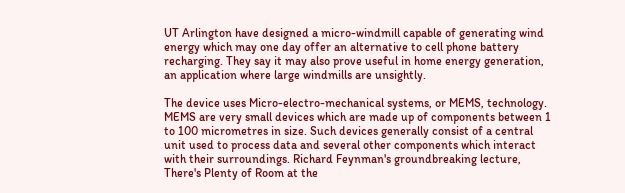UT Arlington have designed a micro-windmill capable of generating wind energy which may one day offer an alternative to cell phone battery recharging. They say it may also prove useful in home energy generation, an application where large windmills are unsightly.

The device uses Micro-electro-mechanical systems, or MEMS, technology. MEMS are very small devices which are made up of components between 1 to 100 micrometres in size. Such devices generally consist of a central unit used to process data and several other components which interact with their surroundings. Richard Feynman's groundbreaking lecture, There's Plenty of Room at the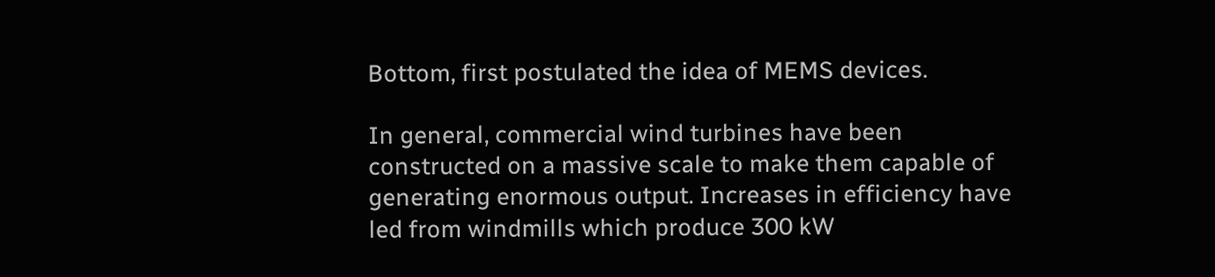Bottom, first postulated the idea of MEMS devices.

In general, commercial wind turbines have been constructed on a massive scale to make them capable of generating enormous output. Increases in efficiency have led from windmills which produce 300 kW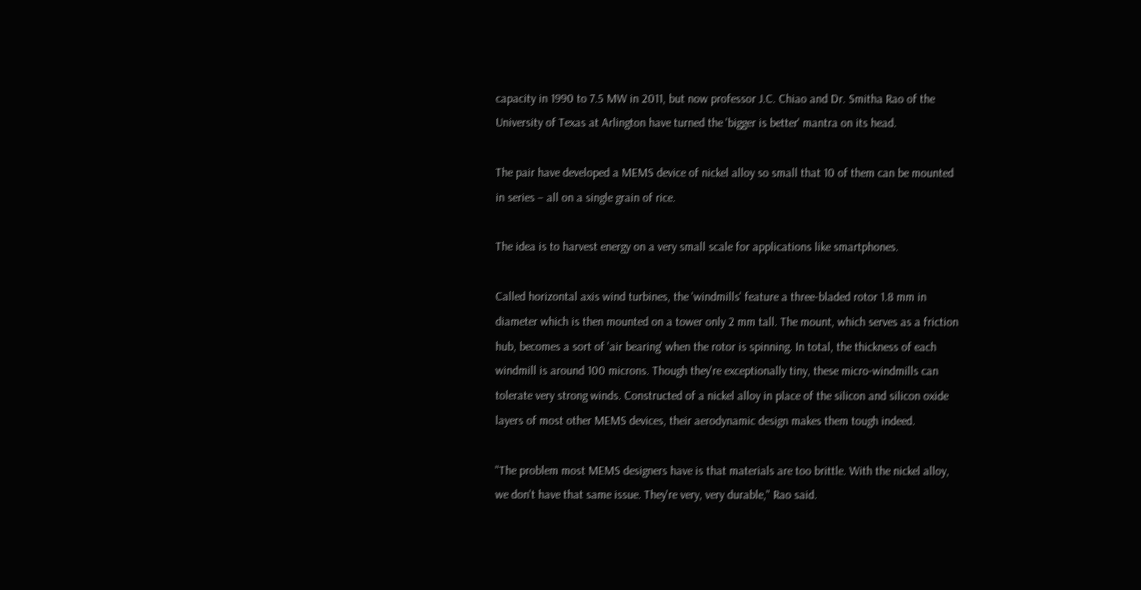capacity in 1990 to 7.5 MW in 2011, but now professor J.C. Chiao and Dr. Smitha Rao of the University of Texas at Arlington have turned the 'bigger is better' mantra on its head.

The pair have developed a MEMS device of nickel alloy so small that 10 of them can be mounted in series – all on a single grain of rice.

The idea is to harvest energy on a very small scale for applications like smartphones.

Called horizontal axis wind turbines, the 'windmills' feature a three-bladed rotor 1.8 mm in diameter which is then mounted on a tower only 2 mm tall. The mount, which serves as a friction hub, becomes a sort of 'air bearing' when the rotor is spinning. In total, the thickness of each windmill is around 100 microns. Though they're exceptionally tiny, these micro-windmills can tolerate very strong winds. Constructed of a nickel alloy in place of the silicon and silicon oxide layers of most other MEMS devices, their aerodynamic design makes them tough indeed.

"The problem most MEMS designers have is that materials are too brittle. With the nickel alloy, we don't have that same issue. They're very, very durable," Rao said.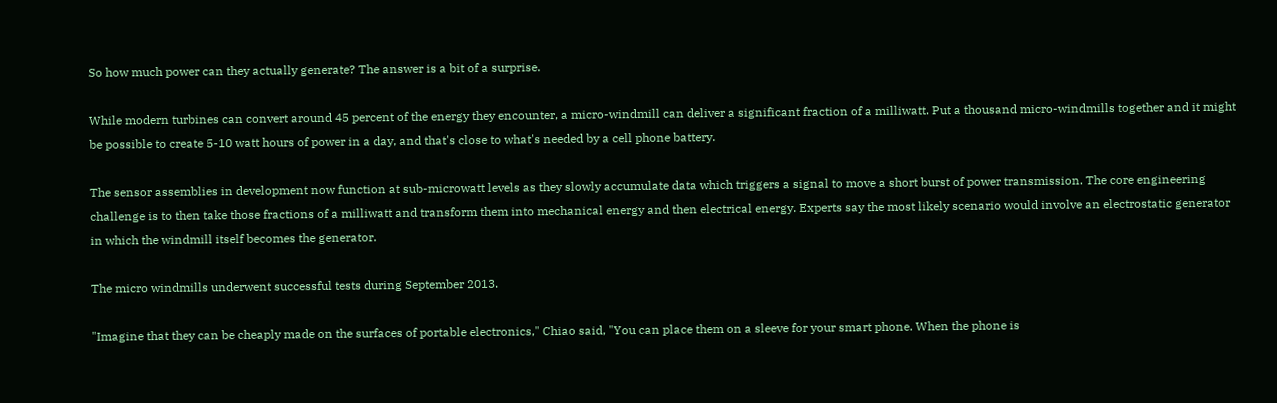So how much power can they actually generate? The answer is a bit of a surprise.

While modern turbines can convert around 45 percent of the energy they encounter, a micro-windmill can deliver a significant fraction of a milliwatt. Put a thousand micro-windmills together and it might be possible to create 5-10 watt hours of power in a day, and that's close to what's needed by a cell phone battery.

The sensor assemblies in development now function at sub-microwatt levels as they slowly accumulate data which triggers a signal to move a short burst of power transmission. The core engineering challenge is to then take those fractions of a milliwatt and transform them into mechanical energy and then electrical energy. Experts say the most likely scenario would involve an electrostatic generator in which the windmill itself becomes the generator.

The micro windmills underwent successful tests during September 2013.

"Imagine that they can be cheaply made on the surfaces of portable electronics," Chiao said, "You can place them on a sleeve for your smart phone. When the phone is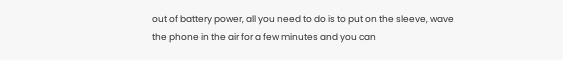out of battery power, all you need to do is to put on the sleeve, wave the phone in the air for a few minutes and you can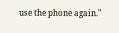use the phone again."